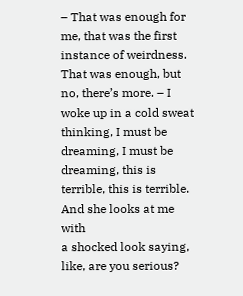– That was enough for me, that was the first instance of weirdness. That was enough, but no, there’s more. – I woke up in a cold sweat thinking, I must be dreaming, I must be dreaming, this is terrible, this is terrible. And she looks at me with
a shocked look saying, like, are you serious?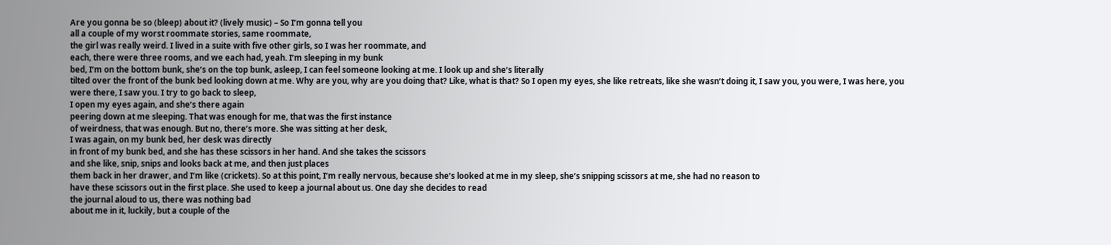Are you gonna be so (bleep) about it? (lively music) – So I’m gonna tell you
all a couple of my worst roommate stories, same roommate,
the girl was really weird. I lived in a suite with five other girls, so I was her roommate, and
each, there were three rooms, and we each had, yeah. I’m sleeping in my bunk
bed, I’m on the bottom bunk, she’s on the top bunk, asleep, I can feel someone looking at me. I look up and she’s literally
tilted over the front of the bunk bed looking down at me. Why are you, why are you doing that? Like, what is that? So I open my eyes, she like retreats, like she wasn’t doing it, I saw you, you were, I was here, you
were there, I saw you. I try to go back to sleep,
I open my eyes again, and she’s there again
peering down at me sleeping. That was enough for me, that was the first instance
of weirdness, that was enough. But no, there’s more. She was sitting at her desk,
I was again, on my bunk bed, her desk was directly
in front of my bunk bed, and she has these scissors in her hand. And she takes the scissors
and she like, snip, snips and looks back at me, and then just places
them back in her drawer, and I’m like (crickets). So at this point, I’m really nervous, because she’s looked at me in my sleep, she’s snipping scissors at me, she had no reason to
have these scissors out in the first place. She used to keep a journal about us. One day she decides to read
the journal aloud to us, there was nothing bad
about me in it, luckily, but a couple of the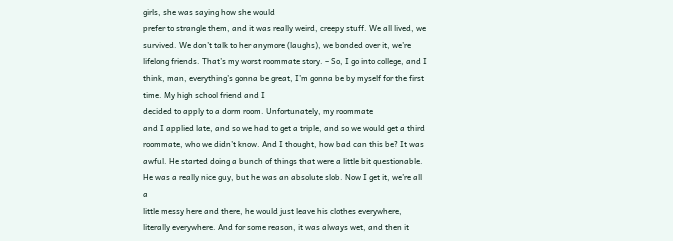girls, she was saying how she would
prefer to strangle them, and it was really weird, creepy stuff. We all lived, we survived. We don’t talk to her anymore (laughs), we bonded over it, we’re lifelong friends. That’s my worst roommate story. – So, I go into college, and I think, man, everything’s gonna be great, I’m gonna be by myself for the first time. My high school friend and I
decided to apply to a dorm room. Unfortunately, my roommate
and I applied late, and so we had to get a triple, and so we would get a third
roommate, who we didn’t know. And I thought, how bad can this be? It was awful. He started doing a bunch of things that were a little bit questionable. He was a really nice guy, but he was an absolute slob. Now I get it, we’re all a
little messy here and there, he would just leave his clothes everywhere, literally everywhere. And for some reason, it was always wet, and then it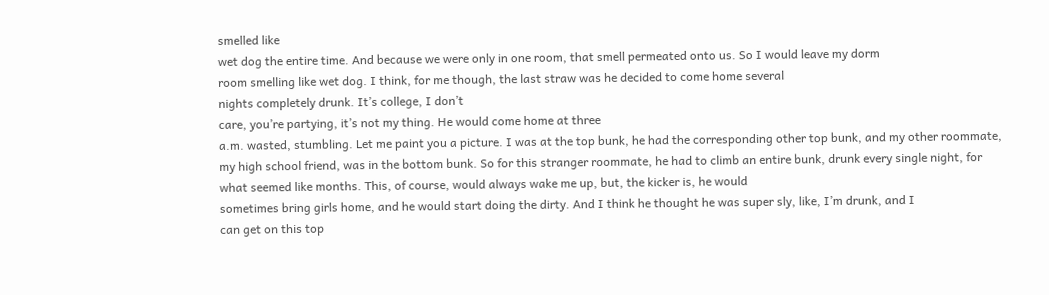smelled like
wet dog the entire time. And because we were only in one room, that smell permeated onto us. So I would leave my dorm
room smelling like wet dog. I think, for me though, the last straw was he decided to come home several
nights completely drunk. It’s college, I don’t
care, you’re partying, it’s not my thing. He would come home at three
a.m. wasted, stumbling. Let me paint you a picture. I was at the top bunk, he had the corresponding other top bunk, and my other roommate,
my high school friend, was in the bottom bunk. So for this stranger roommate, he had to climb an entire bunk, drunk every single night, for
what seemed like months. This, of course, would always wake me up, but, the kicker is, he would
sometimes bring girls home, and he would start doing the dirty. And I think he thought he was super sly, like, I’m drunk, and I
can get on this top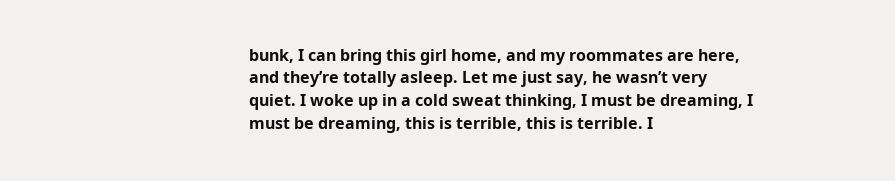bunk, I can bring this girl home, and my roommates are here,
and they’re totally asleep. Let me just say, he wasn’t very quiet. I woke up in a cold sweat thinking, I must be dreaming, I must be dreaming, this is terrible, this is terrible. I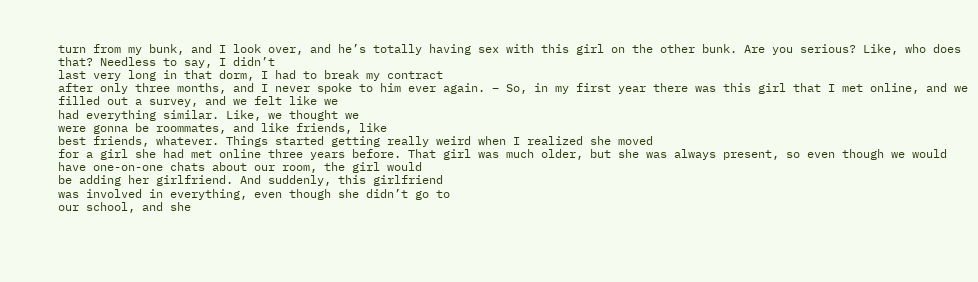turn from my bunk, and I look over, and he’s totally having sex with this girl on the other bunk. Are you serious? Like, who does that? Needless to say, I didn’t
last very long in that dorm, I had to break my contract
after only three months, and I never spoke to him ever again. – So, in my first year there was this girl that I met online, and we filled out a survey, and we felt like we
had everything similar. Like, we thought we
were gonna be roommates, and like friends, like
best friends, whatever. Things started getting really weird when I realized she moved
for a girl she had met online three years before. That girl was much older, but she was always present, so even though we would
have one-on-one chats about our room, the girl would
be adding her girlfriend. And suddenly, this girlfriend
was involved in everything, even though she didn’t go to
our school, and she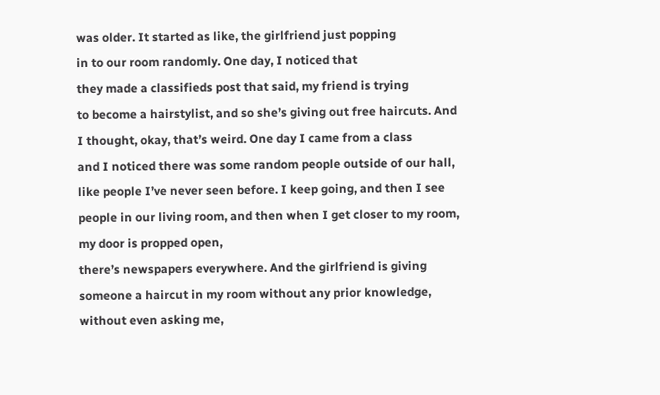was older. It started as like, the girlfriend just popping
in to our room randomly. One day, I noticed that
they made a classifieds post that said, my friend is trying
to become a hairstylist, and so she’s giving out free haircuts. And I thought, okay, that’s weird. One day I came from a class
and I noticed there was some random people outside of our hall, like people I’ve never seen before. I keep going, and then I see
people in our living room, and then when I get closer to my room, my door is propped open,
there’s newspapers everywhere. And the girlfriend is giving
someone a haircut in my room without any prior knowledge, without even asking me,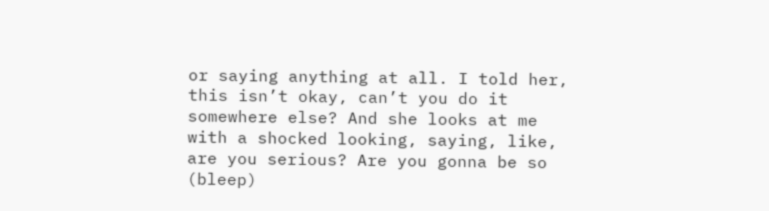or saying anything at all. I told her, this isn’t okay, can’t you do it somewhere else? And she looks at me
with a shocked looking, saying, like, are you serious? Are you gonna be so (bleep)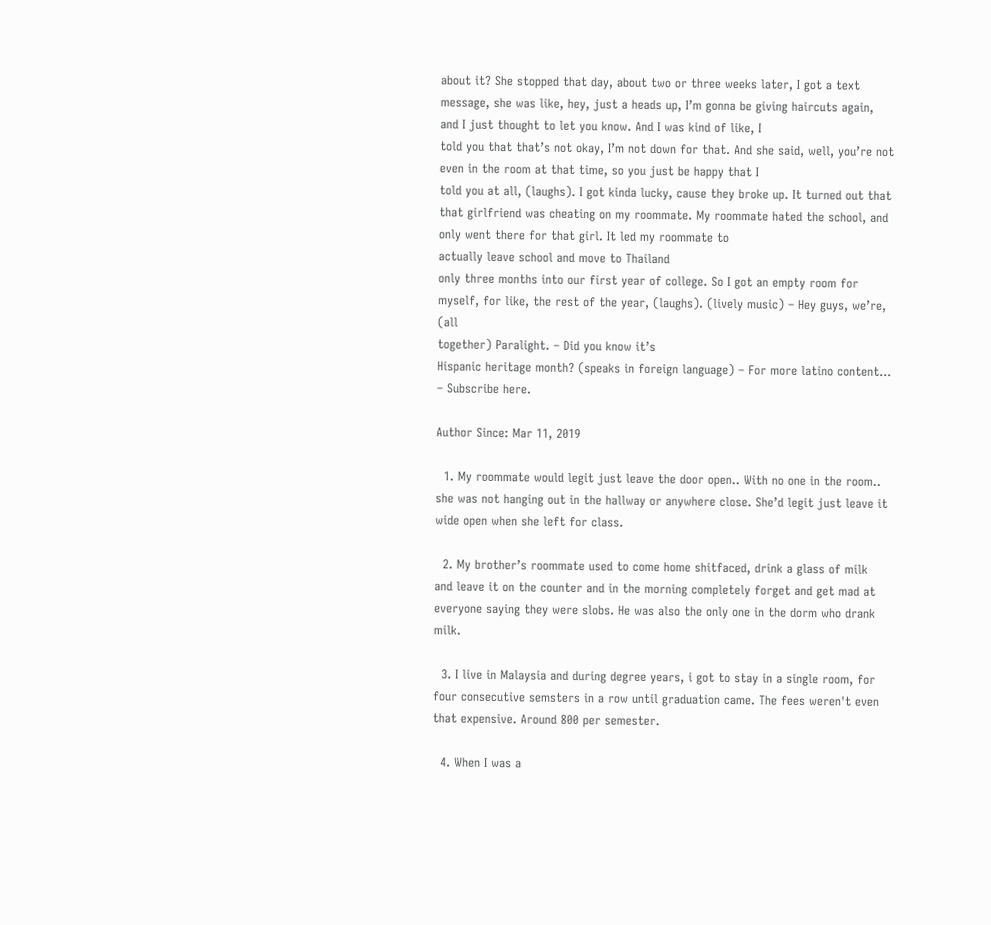about it? She stopped that day, about two or three weeks later, I got a text message, she was like, hey, just a heads up, I’m gonna be giving haircuts again, and I just thought to let you know. And I was kind of like, I
told you that that’s not okay, I’m not down for that. And she said, well, you’re not even in the room at that time, so you just be happy that I
told you at all, (laughs). I got kinda lucky, cause they broke up. It turned out that that girlfriend was cheating on my roommate. My roommate hated the school, and only went there for that girl. It led my roommate to
actually leave school and move to Thailand
only three months into our first year of college. So I got an empty room for myself, for like, the rest of the year, (laughs). (lively music) – Hey guys, we’re, (all
together) Paralight. – Did you know it’s
Hispanic heritage month? (speaks in foreign language) – For more latino content… – Subscribe here.

Author Since: Mar 11, 2019

  1. My roommate would legit just leave the door open.. With no one in the room.. she was not hanging out in the hallway or anywhere close. She’d legit just leave it wide open when she left for class.

  2. My brother’s roommate used to come home shitfaced, drink a glass of milk and leave it on the counter and in the morning completely forget and get mad at everyone saying they were slobs. He was also the only one in the dorm who drank milk.

  3. I live in Malaysia and during degree years, i got to stay in a single room, for four consecutive semsters in a row until graduation came. The fees weren't even that expensive. Around 800 per semester.

  4. When I was a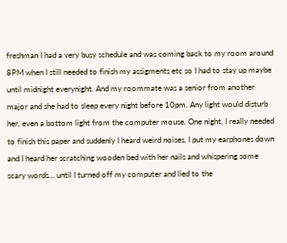freshman I had a very busy schedule and was coming back to my room around 8PM when I still needed to finish my assigments etc so I had to stay up maybe until midnight everynight. And my roommate was a senior from another major and she had to sleep every night before 10pm. Any light would disturb her, even a bottom light from the computer mouse. One night, I really needed to finish this paper and suddenly I heard weird noises. I put my earphones down and I heard her scratching wooden bed with her nails and whispering some scary words… until I turned off my computer and lied to the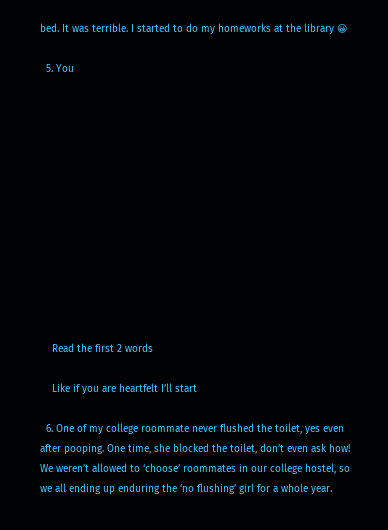bed. It was terrible. I started to do my homeworks at the library 😀

  5. You













    Read the first 2 words

    Like if you are heartfelt I’ll start

  6. One of my college roommate never flushed the toilet, yes even after pooping. One time, she blocked the toilet, don’t even ask how! We weren’t allowed to ‘choose’ roommates in our college hostel, so we all ending up enduring the ‘no flushing’ girl for a whole year.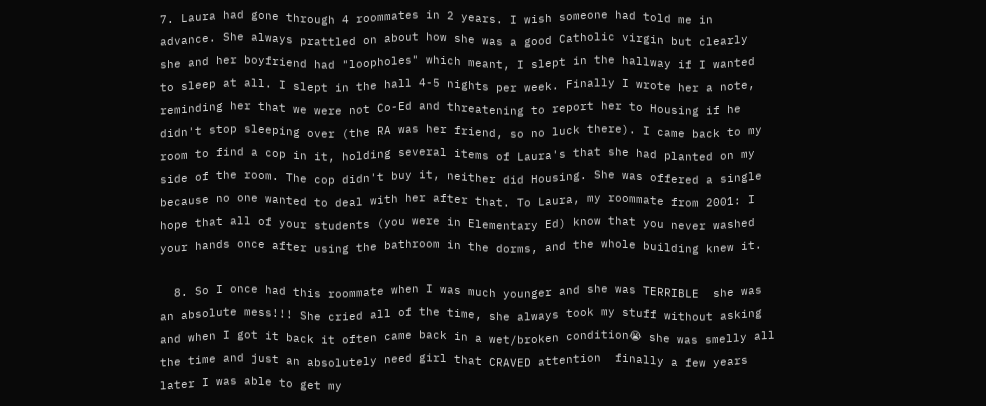7. Laura had gone through 4 roommates in 2 years. I wish someone had told me in advance. She always prattled on about how she was a good Catholic virgin but clearly she and her boyfriend had "loopholes" which meant, I slept in the hallway if I wanted to sleep at all. I slept in the hall 4-5 nights per week. Finally I wrote her a note, reminding her that we were not Co-Ed and threatening to report her to Housing if he didn't stop sleeping over (the RA was her friend, so no luck there). I came back to my room to find a cop in it, holding several items of Laura's that she had planted on my side of the room. The cop didn't buy it, neither did Housing. She was offered a single because no one wanted to deal with her after that. To Laura, my roommate from 2001: I hope that all of your students (you were in Elementary Ed) know that you never washed your hands once after using the bathroom in the dorms, and the whole building knew it.

  8. So I once had this roommate when I was much younger and she was TERRIBLE  she was an absolute mess!!! She cried all of the time, she always took my stuff without asking and when I got it back it often came back in a wet/broken condition😭 she was smelly all the time and just an absolutely need girl that CRAVED attention  finally a few years later I was able to get my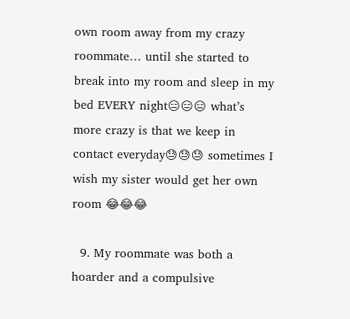own room away from my crazy roommate… until she started to break into my room and sleep in my bed EVERY night😑😑😑 what’s more crazy is that we keep in contact everyday😓😓😓 sometimes I wish my sister would get her own room 😂😂😂

  9. My roommate was both a hoarder and a compulsive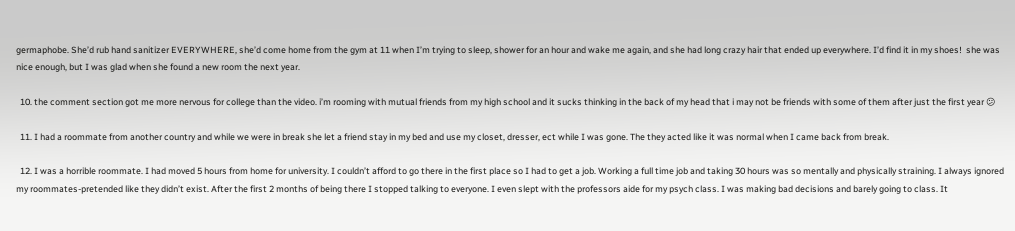germaphobe. She’d rub hand sanitizer EVERYWHERE, she’d come home from the gym at 11 when I’m trying to sleep, shower for an hour and wake me again, and she had long crazy hair that ended up everywhere. I’d find it in my shoes!  she was nice enough, but I was glad when she found a new room the next year.

  10. the comment section got me more nervous for college than the video. i’m rooming with mutual friends from my high school and it sucks thinking in the back of my head that i may not be friends with some of them after just the first year 😕

  11. I had a roommate from another country and while we were in break she let a friend stay in my bed and use my closet, dresser, ect while I was gone. The they acted like it was normal when I came back from break.

  12. I was a horrible roommate. I had moved 5 hours from home for university. I couldn’t afford to go there in the first place so I had to get a job. Working a full time job and taking 30 hours was so mentally and physically straining. I always ignored my roommates-pretended like they didn’t exist. After the first 2 months of being there I stopped talking to everyone. I even slept with the professors aide for my psych class. I was making bad decisions and barely going to class. It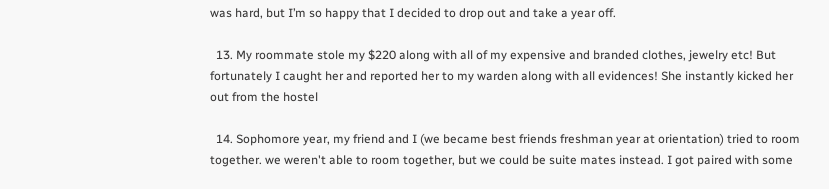was hard, but I’m so happy that I decided to drop out and take a year off.

  13. My roommate stole my $220 along with all of my expensive and branded clothes, jewelry etc! But fortunately I caught her and reported her to my warden along with all evidences! She instantly kicked her out from the hostel

  14. Sophomore year, my friend and I (we became best friends freshman year at orientation) tried to room together. we weren't able to room together, but we could be suite mates instead. I got paired with some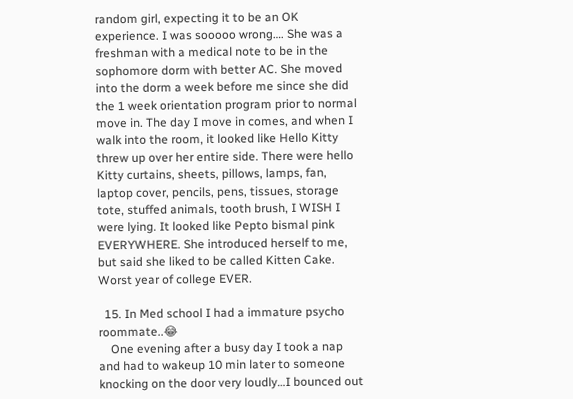random girl, expecting it to be an OK experience. I was sooooo wrong…. She was a freshman with a medical note to be in the sophomore dorm with better AC. She moved into the dorm a week before me since she did the 1 week orientation program prior to normal move in. The day I move in comes, and when I walk into the room, it looked like Hello Kitty threw up over her entire side. There were hello Kitty curtains, sheets, pillows, lamps, fan, laptop cover, pencils, pens, tissues, storage tote, stuffed animals, tooth brush, I WISH I were lying. It looked like Pepto bismal pink EVERYWHERE. She introduced herself to me, but said she liked to be called Kitten Cake. Worst year of college EVER.

  15. In Med school I had a immature psycho roommate..😂
    One evening after a busy day I took a nap and had to wakeup 10 min later to someone knocking on the door very loudly…I bounced out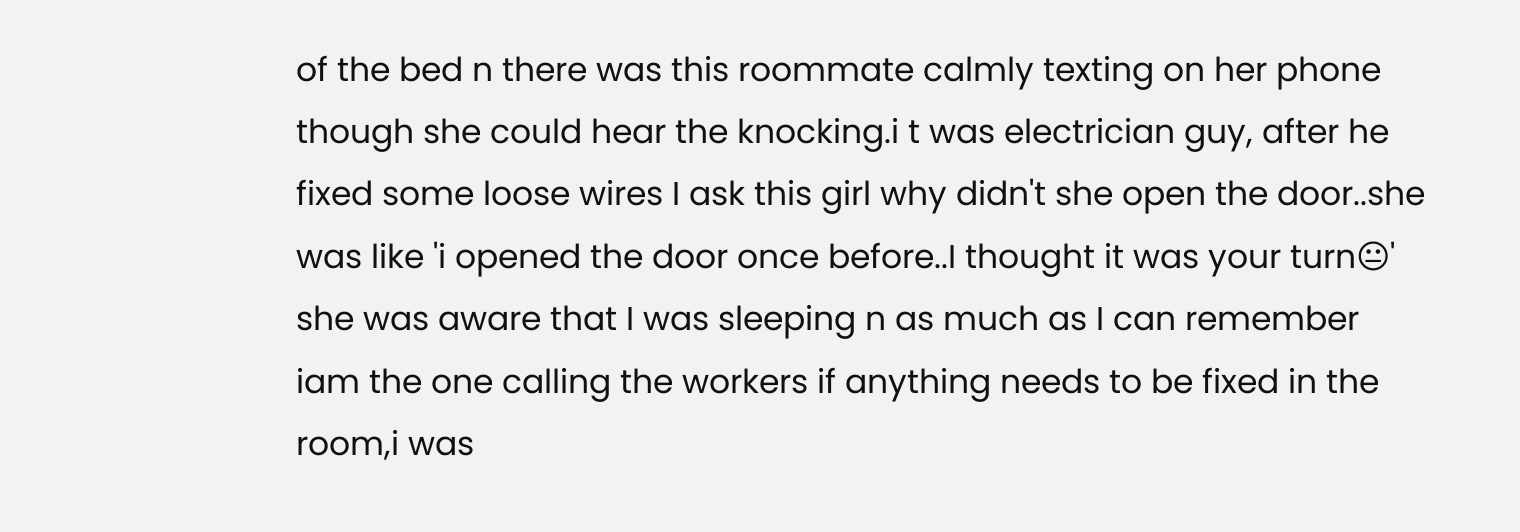of the bed n there was this roommate calmly texting on her phone though she could hear the knocking.i t was electrician guy, after he fixed some loose wires I ask this girl why didn't she open the door..she was like 'i opened the door once before..I thought it was your turn😐' she was aware that I was sleeping n as much as I can remember iam the one calling the workers if anything needs to be fixed in the room,i was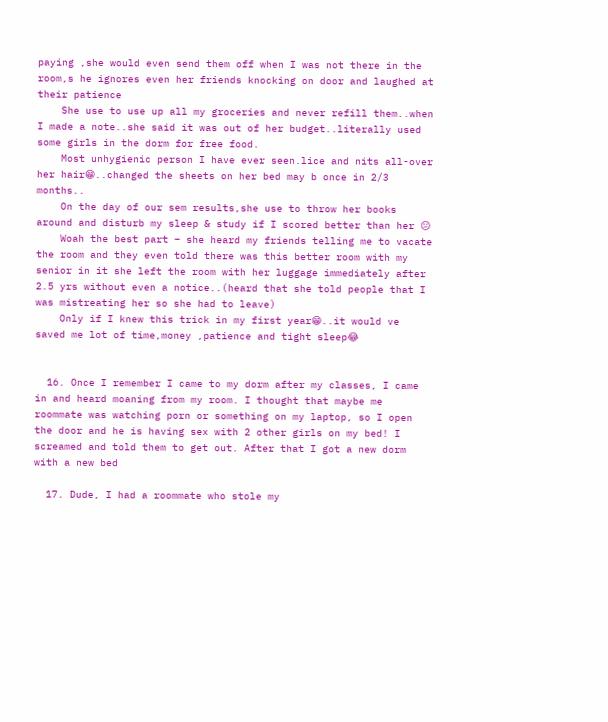paying ,she would even send them off when I was not there in the room,s he ignores even her friends knocking on door and laughed at their patience
    She use to use up all my groceries and never refill them..when I made a note..she said it was out of her budget..literally used some girls in the dorm for free food.
    Most unhygienic person I have ever seen.lice and nits all-over her hair😁..changed the sheets on her bed may b once in 2/3 months..
    On the day of our sem results,she use to throw her books around and disturb my sleep & study if I scored better than her 😐
    Woah the best part – she heard my friends telling me to vacate the room and they even told there was this better room with my senior in it she left the room with her luggage immediately after 2.5 yrs without even a notice..(heard that she told people that I was mistreating her so she had to leave)
    Only if I knew this trick in my first year😁..it would ve saved me lot of time,money ,patience and tight sleep😂


  16. Once I remember I came to my dorm after my classes, I came in and heard moaning from my room. I thought that maybe me roommate was watching porn or something on my laptop, so I open the door and he is having sex with 2 other girls on my bed! I screamed and told them to get out. After that I got a new dorm with a new bed

  17. Dude, I had a roommate who stole my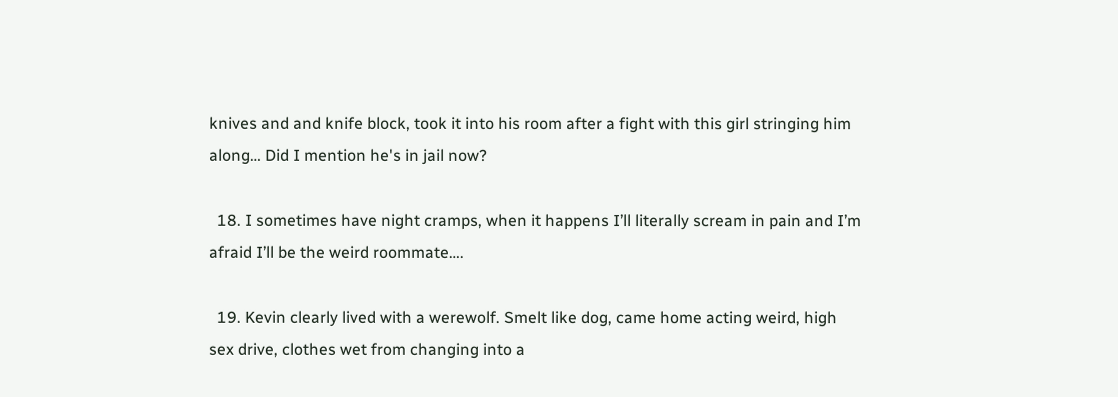knives and and knife block, took it into his room after a fight with this girl stringing him along… Did I mention he's in jail now?

  18. I sometimes have night cramps, when it happens I’ll literally scream in pain and I’m afraid I’ll be the weird roommate….

  19. Kevin clearly lived with a werewolf. Smelt like dog, came home acting weird, high sex drive, clothes wet from changing into a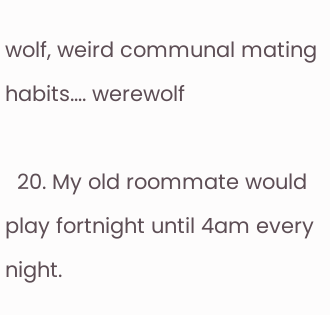wolf, weird communal mating habits…. werewolf

  20. My old roommate would play fortnight until 4am every night.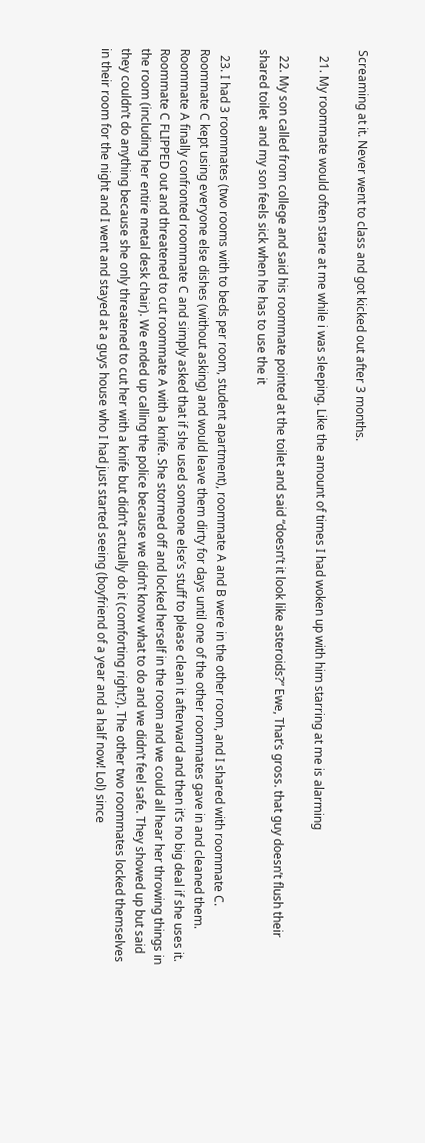Screaming at it. Never went to class and got kicked out after 3 months.

  21. My roommate would often stare at me while i was sleeping. Like the amount of times I had woken up with him starring at me is alarming

  22. My son called from college and said his roommate pointed at the toilet and said “doesn’t it look like asteroids?” Ewe, That’s gross. that guy doesn’t flush their shared toilet  and my son feels sick when he has to use the it

  23. I had 3 roommates (two rooms with to beds per room, student apartment), roommate A and B were in the other room, and I shared with roommate C. Roommate C kept using everyone else dishes (without asking) and would leave them dirty for days until one of the other roommates gave in and cleaned them. Roommate A finally confronted roommate C and simply asked that if she used someone else’s stuff to please clean it afterward and then it’s no big deal if she uses it. Roommate C FLIPPED out and threatened to cut roommate A with a knife. She stormed off and locked herself in the room and we could all hear her throwing things in the room (including her entire metal desk chair). We ended up calling the police because we didn’t know what to do and we didn’t feel safe. They showed up but said they couldn’t do anything because she only threatened to cut her with a knife but didn’t actually do it (comforting right?). The other two roommates locked themselves in their room for the night and I went and stayed at a guys house who I had just started seeing (boyfriend of a year and a half now! Lol) since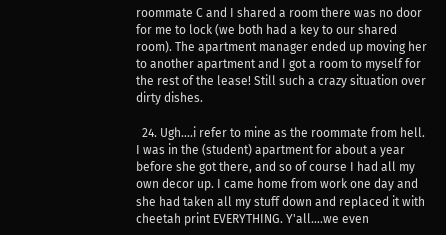roommate C and I shared a room there was no door for me to lock (we both had a key to our shared room). The apartment manager ended up moving her to another apartment and I got a room to myself for the rest of the lease! Still such a crazy situation over dirty dishes.

  24. Ugh….i refer to mine as the roommate from hell. I was in the (student) apartment for about a year before she got there, and so of course I had all my own decor up. I came home from work one day and she had taken all my stuff down and replaced it with cheetah print EVERYTHING. Y'all….we even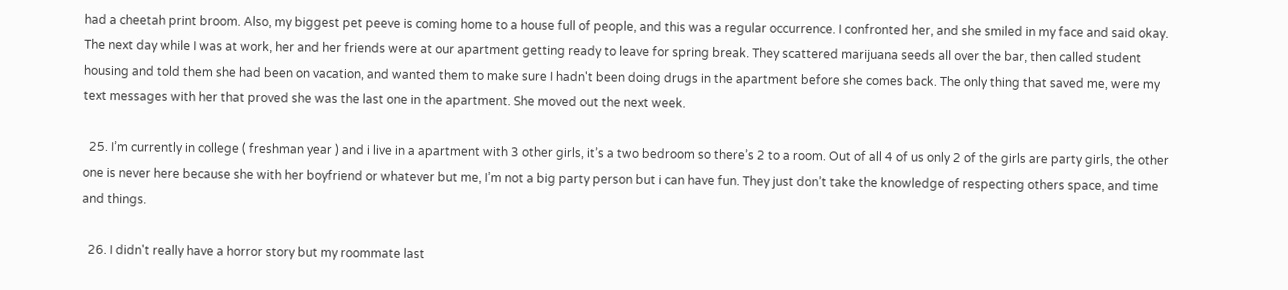had a cheetah print broom. Also, my biggest pet peeve is coming home to a house full of people, and this was a regular occurrence. I confronted her, and she smiled in my face and said okay. The next day while I was at work, her and her friends were at our apartment getting ready to leave for spring break. They scattered marijuana seeds all over the bar, then called student housing and told them she had been on vacation, and wanted them to make sure I hadn't been doing drugs in the apartment before she comes back. The only thing that saved me, were my text messages with her that proved she was the last one in the apartment. She moved out the next week.

  25. I’m currently in college ( freshman year ) and i live in a apartment with 3 other girls, it’s a two bedroom so there’s 2 to a room. Out of all 4 of us only 2 of the girls are party girls, the other one is never here because she with her boyfriend or whatever but me, I’m not a big party person but i can have fun. They just don’t take the knowledge of respecting others space, and time and things.

  26. I didn't really have a horror story but my roommate last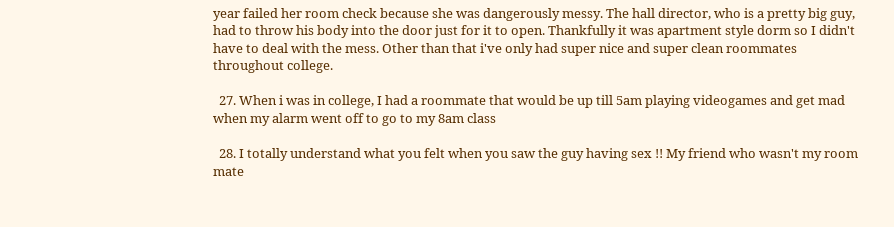year failed her room check because she was dangerously messy. The hall director, who is a pretty big guy, had to throw his body into the door just for it to open. Thankfully it was apartment style dorm so I didn't have to deal with the mess. Other than that i've only had super nice and super clean roommates throughout college.

  27. When i was in college, I had a roommate that would be up till 5am playing videogames and get mad when my alarm went off to go to my 8am class

  28. I totally understand what you felt when you saw the guy having sex !! My friend who wasn't my room mate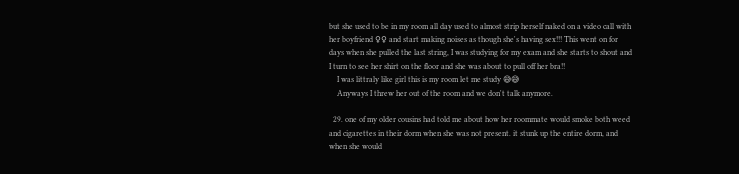but she used to be in my room all day used to almost strip herself naked on a video call with her boyfriend ♀♀ and start making noises as though she's having sex!!! This went on for days when she pulled the last string, I was studying for my exam and she starts to shout and I turn to see her shirt on the floor and she was about to pull off her bra!!
    I was littraly like girl this is my room let me study 😅😅
    Anyways I threw her out of the room and we don't talk anymore.

  29. one of my older cousins had told me about how her roommate would smoke both weed and cigarettes in their dorm when she was not present. it stunk up the entire dorm, and when she would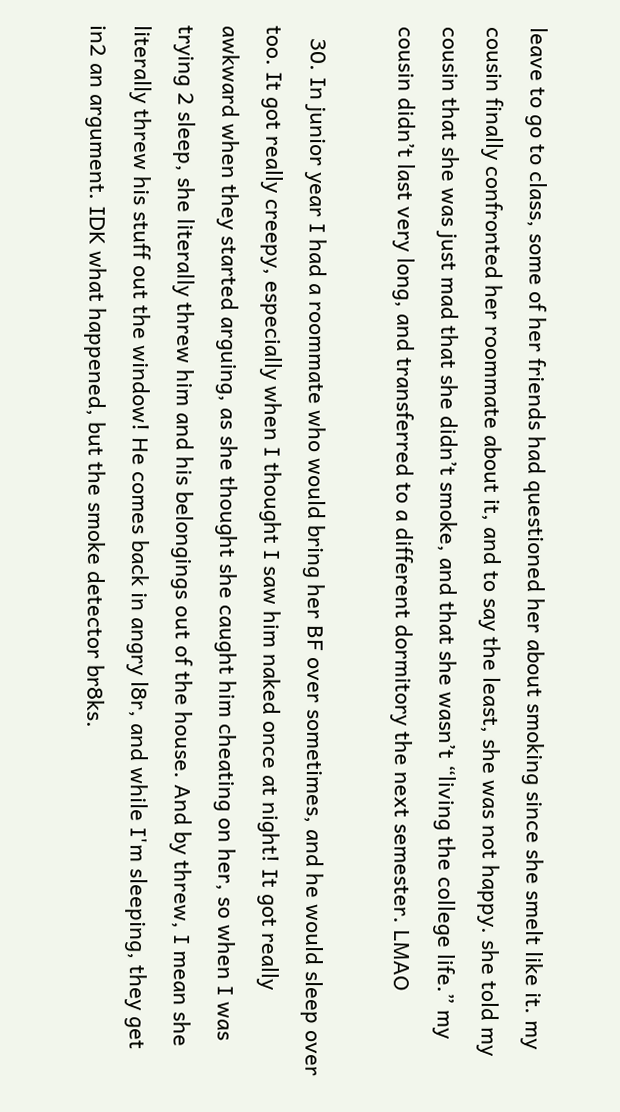leave to go to class, some of her friends had questioned her about smoking since she smelt like it. my cousin finally confronted her roommate about it, and to say the least, she was not happy. she told my cousin that she was just mad that she didn’t smoke, and that she wasn’t “living the college life.” my cousin didn’t last very long, and transferred to a different dormitory the next semester. LMAO

  30. In junior year I had a roommate who would bring her BF over sometimes, and he would sleep over too. It got really creepy, especially when I thought I saw him naked once at night! It got really awkward when they started arguing, as she thought she caught him cheating on her, so when I was trying 2 sleep, she literally threw him and his belongings out of the house. And by threw, I mean she literally threw his stuff out the window! He comes back in angry l8r, and while I'm sleeping, they get in2 an argument. IDK what happened, but the smoke detector br8ks.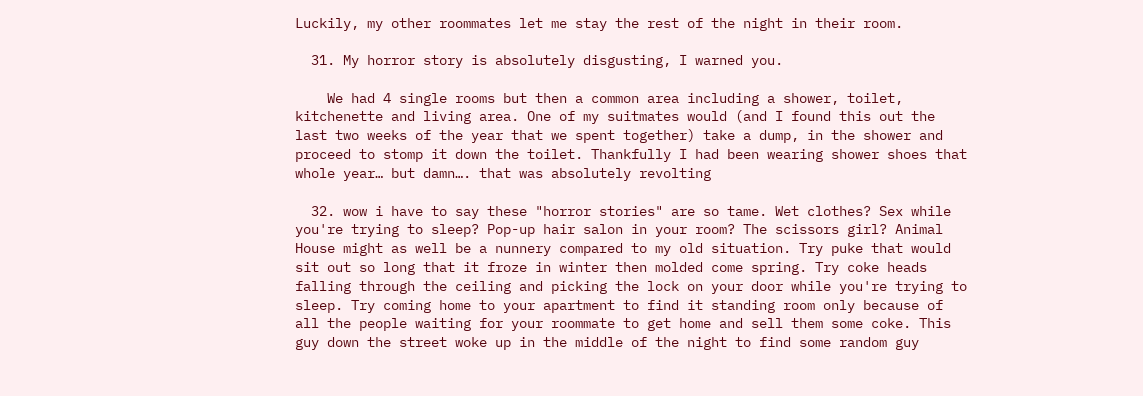Luckily, my other roommates let me stay the rest of the night in their room.

  31. My horror story is absolutely disgusting, I warned you.

    We had 4 single rooms but then a common area including a shower, toilet, kitchenette and living area. One of my suitmates would (and I found this out the last two weeks of the year that we spent together) take a dump, in the shower and proceed to stomp it down the toilet. Thankfully I had been wearing shower shoes that whole year… but damn…. that was absolutely revolting

  32. wow i have to say these "horror stories" are so tame. Wet clothes? Sex while you're trying to sleep? Pop-up hair salon in your room? The scissors girl? Animal House might as well be a nunnery compared to my old situation. Try puke that would sit out so long that it froze in winter then molded come spring. Try coke heads falling through the ceiling and picking the lock on your door while you're trying to sleep. Try coming home to your apartment to find it standing room only because of all the people waiting for your roommate to get home and sell them some coke. This guy down the street woke up in the middle of the night to find some random guy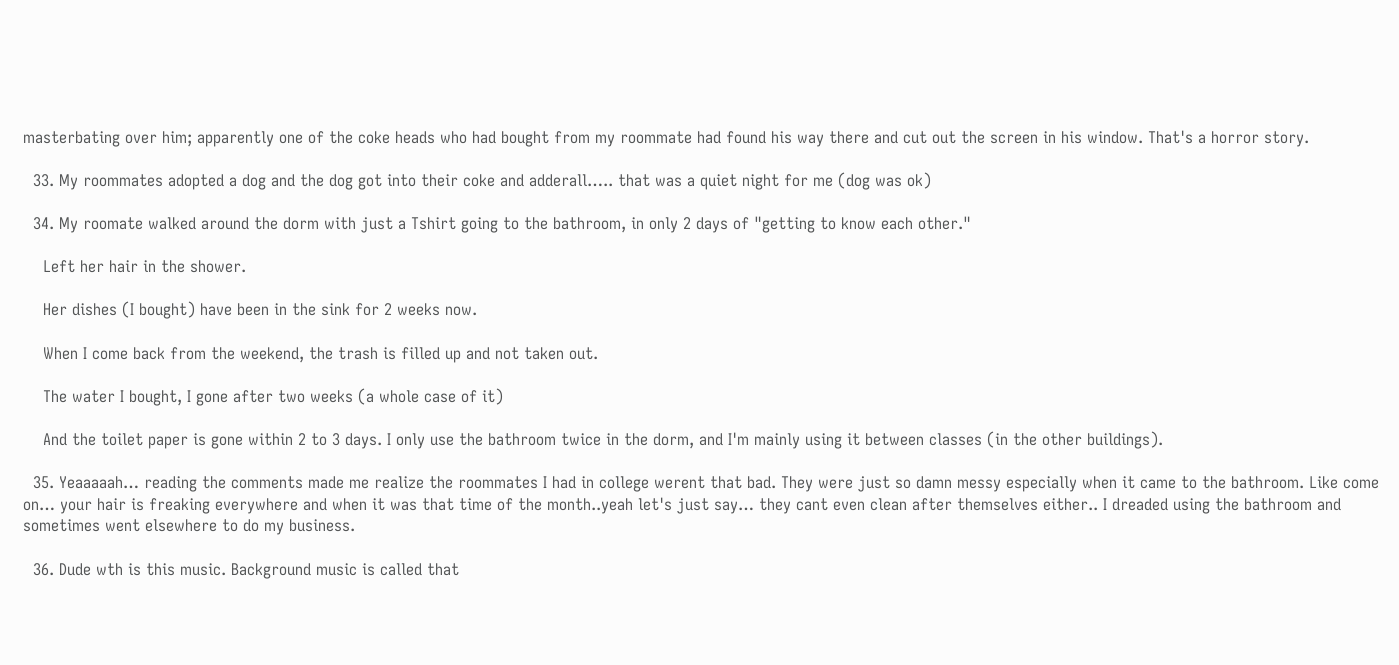masterbating over him; apparently one of the coke heads who had bought from my roommate had found his way there and cut out the screen in his window. That's a horror story.

  33. My roommates adopted a dog and the dog got into their coke and adderall….. that was a quiet night for me (dog was ok)

  34. My roomate walked around the dorm with just a Tshirt going to the bathroom, in only 2 days of "getting to know each other."

    Left her hair in the shower.

    Her dishes (I bought) have been in the sink for 2 weeks now.

    When I come back from the weekend, the trash is filled up and not taken out.

    The water I bought, I gone after two weeks (a whole case of it)

    And the toilet paper is gone within 2 to 3 days. I only use the bathroom twice in the dorm, and I'm mainly using it between classes (in the other buildings).

  35. Yeaaaaah… reading the comments made me realize the roommates I had in college werent that bad. They were just so damn messy especially when it came to the bathroom. Like come on… your hair is freaking everywhere and when it was that time of the month..yeah let's just say… they cant even clean after themselves either.. I dreaded using the bathroom and sometimes went elsewhere to do my business.

  36. Dude wth is this music. Background music is called that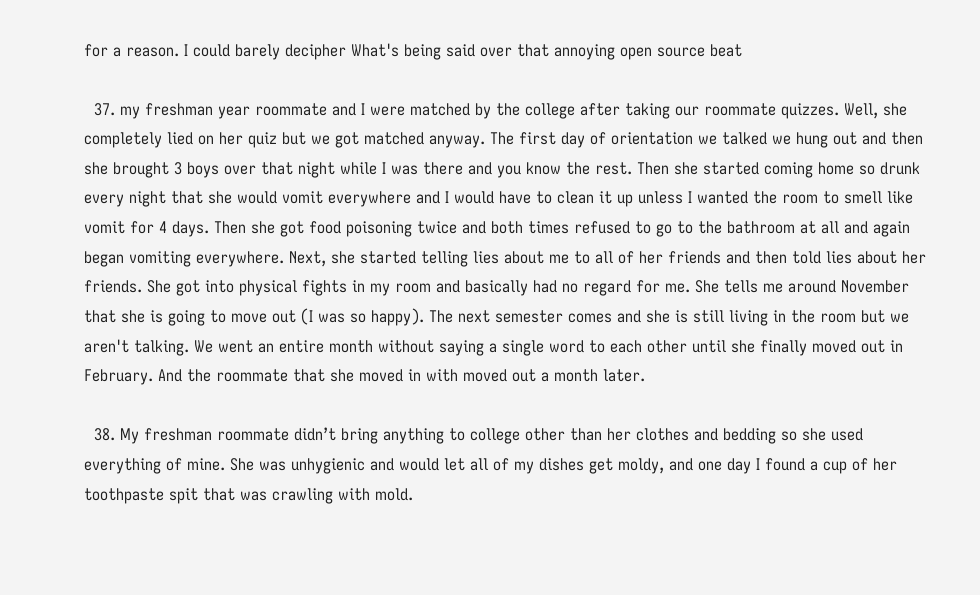for a reason. I could barely decipher What's being said over that annoying open source beat

  37. my freshman year roommate and I were matched by the college after taking our roommate quizzes. Well, she completely lied on her quiz but we got matched anyway. The first day of orientation we talked we hung out and then she brought 3 boys over that night while I was there and you know the rest. Then she started coming home so drunk every night that she would vomit everywhere and I would have to clean it up unless I wanted the room to smell like vomit for 4 days. Then she got food poisoning twice and both times refused to go to the bathroom at all and again began vomiting everywhere. Next, she started telling lies about me to all of her friends and then told lies about her friends. She got into physical fights in my room and basically had no regard for me. She tells me around November that she is going to move out (I was so happy). The next semester comes and she is still living in the room but we aren't talking. We went an entire month without saying a single word to each other until she finally moved out in February. And the roommate that she moved in with moved out a month later.

  38. My freshman roommate didn’t bring anything to college other than her clothes and bedding so she used everything of mine. She was unhygienic and would let all of my dishes get moldy, and one day I found a cup of her toothpaste spit that was crawling with mold.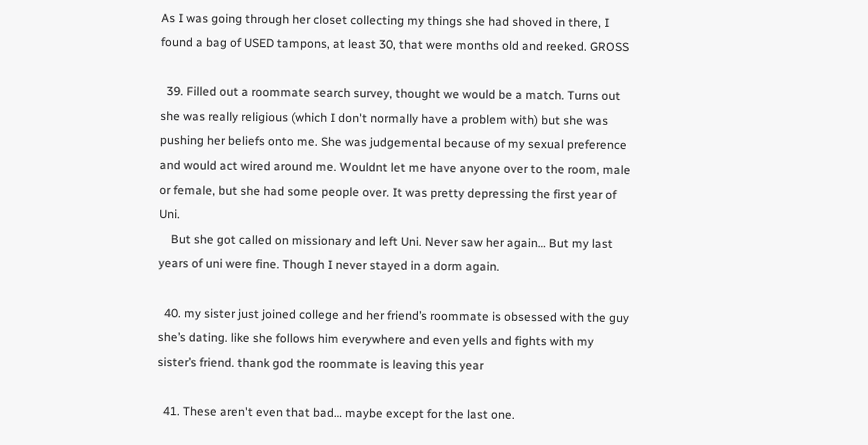As I was going through her closet collecting my things she had shoved in there, I found a bag of USED tampons, at least 30, that were months old and reeked. GROSS

  39. Filled out a roommate search survey, thought we would be a match. Turns out she was really religious (which I don't normally have a problem with) but she was pushing her beliefs onto me. She was judgemental because of my sexual preference and would act wired around me. Wouldnt let me have anyone over to the room, male or female, but she had some people over. It was pretty depressing the first year of Uni.
    But she got called on missionary and left Uni. Never saw her again… But my last years of uni were fine. Though I never stayed in a dorm again.

  40. my sister just joined college and her friend’s roommate is obsessed with the guy she’s dating. like she follows him everywhere and even yells and fights with my sister’s friend. thank god the roommate is leaving this year

  41. These aren't even that bad… maybe except for the last one.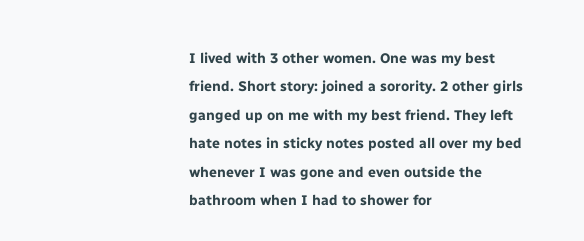I lived with 3 other women. One was my best friend. Short story: joined a sorority. 2 other girls ganged up on me with my best friend. They left hate notes in sticky notes posted all over my bed whenever I was gone and even outside the bathroom when I had to shower for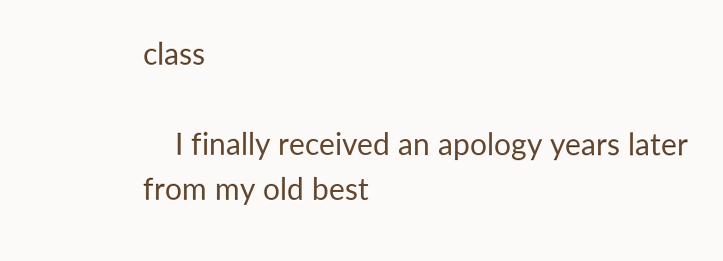class

    I finally received an apology years later from my old best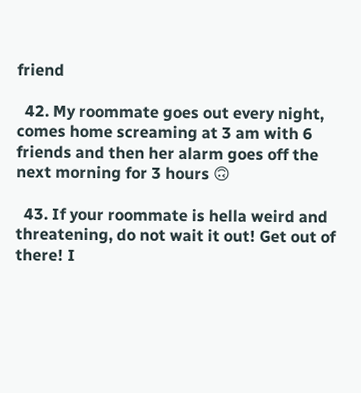friend

  42. My roommate goes out every night, comes home screaming at 3 am with 6 friends and then her alarm goes off the next morning for 3 hours 🙃

  43. If your roommate is hella weird and threatening, do not wait it out! Get out of there! I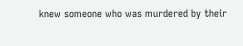knew someone who was murdered by their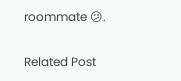roommate 😕.

Related Post